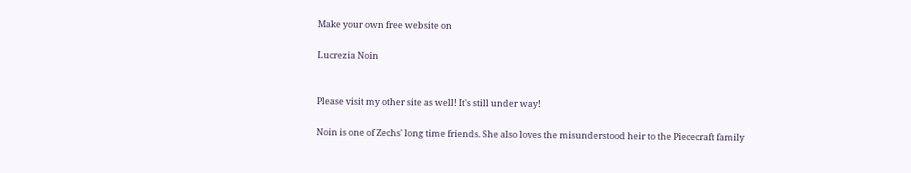Make your own free website on

Lucrezia Noin


Please visit my other site as well! It's still under way!

Noin is one of Zechs' long time friends. She also loves the misunderstood heir to the Piececraft family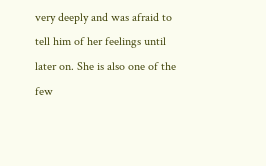very deeply and was afraid to tell him of her feelings until later on. She is also one of the few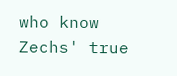who know Zechs' true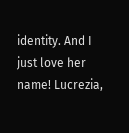identity. And I just love her name! Lucrezia,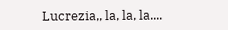Lucrezia,, la, la, la....